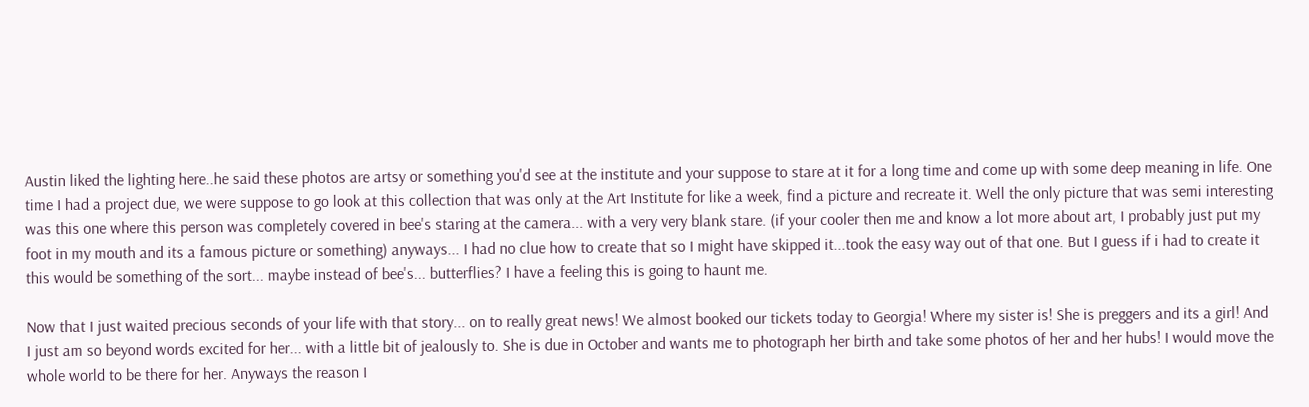Austin liked the lighting here..he said these photos are artsy or something you'd see at the institute and your suppose to stare at it for a long time and come up with some deep meaning in life. One time I had a project due, we were suppose to go look at this collection that was only at the Art Institute for like a week, find a picture and recreate it. Well the only picture that was semi interesting was this one where this person was completely covered in bee's staring at the camera... with a very very blank stare. (if your cooler then me and know a lot more about art, I probably just put my foot in my mouth and its a famous picture or something) anyways... I had no clue how to create that so I might have skipped it...took the easy way out of that one. But I guess if i had to create it this would be something of the sort... maybe instead of bee's... butterflies? I have a feeling this is going to haunt me.

Now that I just waited precious seconds of your life with that story... on to really great news! We almost booked our tickets today to Georgia! Where my sister is! She is preggers and its a girl! And I just am so beyond words excited for her... with a little bit of jealously to. She is due in October and wants me to photograph her birth and take some photos of her and her hubs! I would move the whole world to be there for her. Anyways the reason I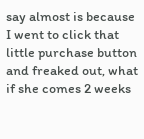say almost is because I went to click that little purchase button and freaked out, what if she comes 2 weeks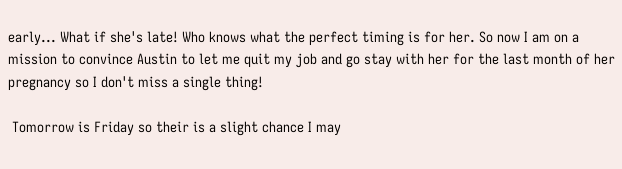early... What if she's late! Who knows what the perfect timing is for her. So now I am on a mission to convince Austin to let me quit my job and go stay with her for the last month of her pregnancy so I don't miss a single thing!

 Tomorrow is Friday so their is a slight chance I may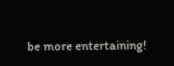be more entertaining!